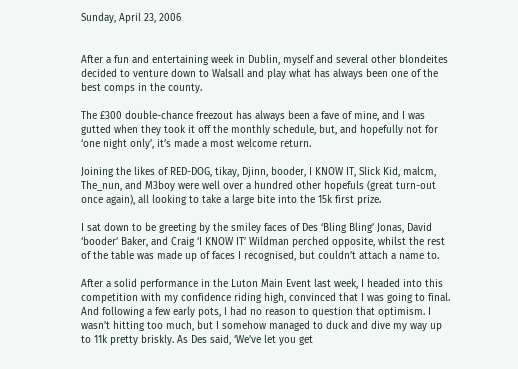Sunday, April 23, 2006


After a fun and entertaining week in Dublin, myself and several other blondeites decided to venture down to Walsall and play what has always been one of the best comps in the county.

The £300 double-chance freezout has always been a fave of mine, and I was gutted when they took it off the monthly schedule, but, and hopefully not for ‘one night only’, it’s made a most welcome return.

Joining the likes of RED-DOG, tikay, Djinn, booder, I KNOW IT, Slick Kid, malcm, The_nun, and M3boy were well over a hundred other hopefuls (great turn-out once again), all looking to take a large bite into the 15k first prize.

I sat down to be greeting by the smiley faces of Des ‘Bling Bling’ Jonas, David ‘booder’ Baker, and Craig ‘I KNOW IT’ Wildman perched opposite, whilst the rest of the table was made up of faces I recognised, but couldn’t attach a name to.

After a solid performance in the Luton Main Event last week, I headed into this competition with my confidence riding high, convinced that I was going to final. And following a few early pots, I had no reason to question that optimism. I wasn’t hitting too much, but I somehow managed to duck and dive my way up to 11k pretty briskly. As Des said, ‘We’ve let you get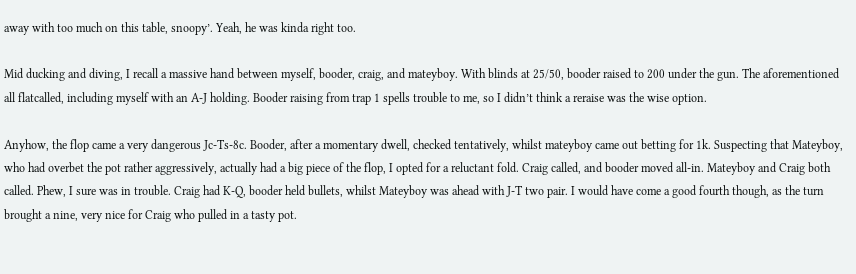away with too much on this table, snoopy’. Yeah, he was kinda right too.

Mid ducking and diving, I recall a massive hand between myself, booder, craig, and mateyboy. With blinds at 25/50, booder raised to 200 under the gun. The aforementioned all flatcalled, including myself with an A-J holding. Booder raising from trap 1 spells trouble to me, so I didn’t think a reraise was the wise option.

Anyhow, the flop came a very dangerous Jc-Ts-8c. Booder, after a momentary dwell, checked tentatively, whilst mateyboy came out betting for 1k. Suspecting that Mateyboy, who had overbet the pot rather aggressively, actually had a big piece of the flop, I opted for a reluctant fold. Craig called, and booder moved all-in. Mateyboy and Craig both called. Phew, I sure was in trouble. Craig had K-Q, booder held bullets, whilst Mateyboy was ahead with J-T two pair. I would have come a good fourth though, as the turn brought a nine, very nice for Craig who pulled in a tasty pot.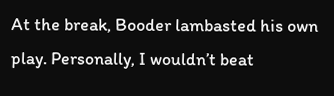At the break, Booder lambasted his own play. Personally, I wouldn’t beat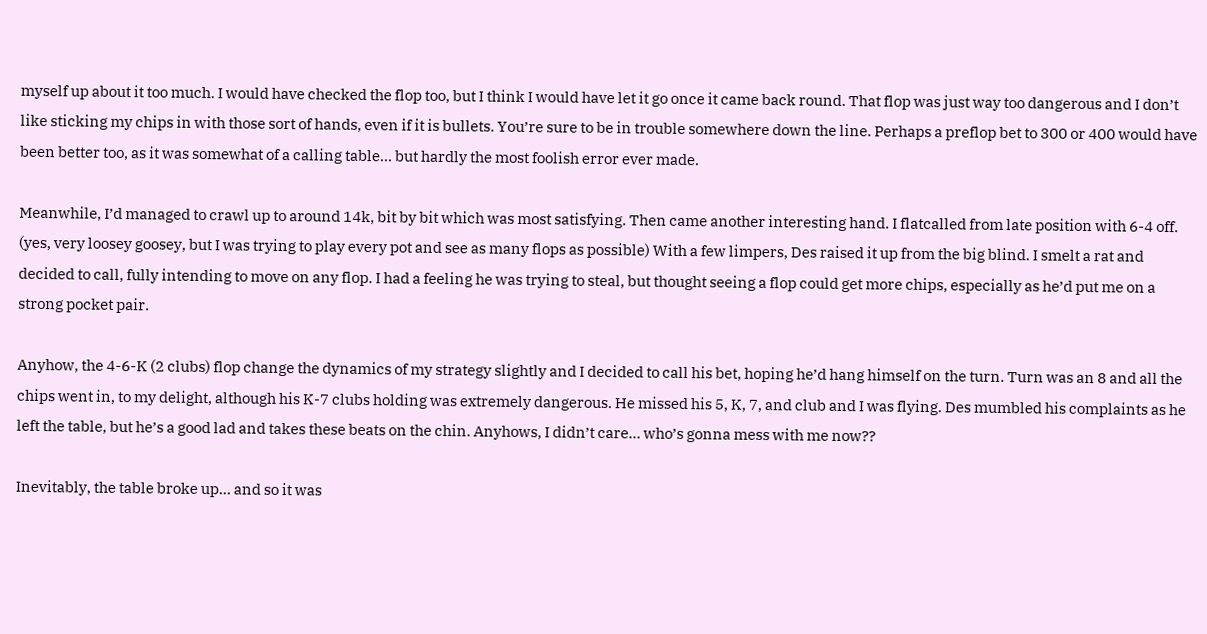myself up about it too much. I would have checked the flop too, but I think I would have let it go once it came back round. That flop was just way too dangerous and I don’t like sticking my chips in with those sort of hands, even if it is bullets. You’re sure to be in trouble somewhere down the line. Perhaps a preflop bet to 300 or 400 would have been better too, as it was somewhat of a calling table… but hardly the most foolish error ever made.

Meanwhile, I’d managed to crawl up to around 14k, bit by bit which was most satisfying. Then came another interesting hand. I flatcalled from late position with 6-4 off. (yes, very loosey goosey, but I was trying to play every pot and see as many flops as possible) With a few limpers, Des raised it up from the big blind. I smelt a rat and decided to call, fully intending to move on any flop. I had a feeling he was trying to steal, but thought seeing a flop could get more chips, especially as he’d put me on a strong pocket pair.

Anyhow, the 4-6-K (2 clubs) flop change the dynamics of my strategy slightly and I decided to call his bet, hoping he’d hang himself on the turn. Turn was an 8 and all the chips went in, to my delight, although his K-7 clubs holding was extremely dangerous. He missed his 5, K, 7, and club and I was flying. Des mumbled his complaints as he left the table, but he’s a good lad and takes these beats on the chin. Anyhows, I didn’t care… who’s gonna mess with me now??

Inevitably, the table broke up… and so it was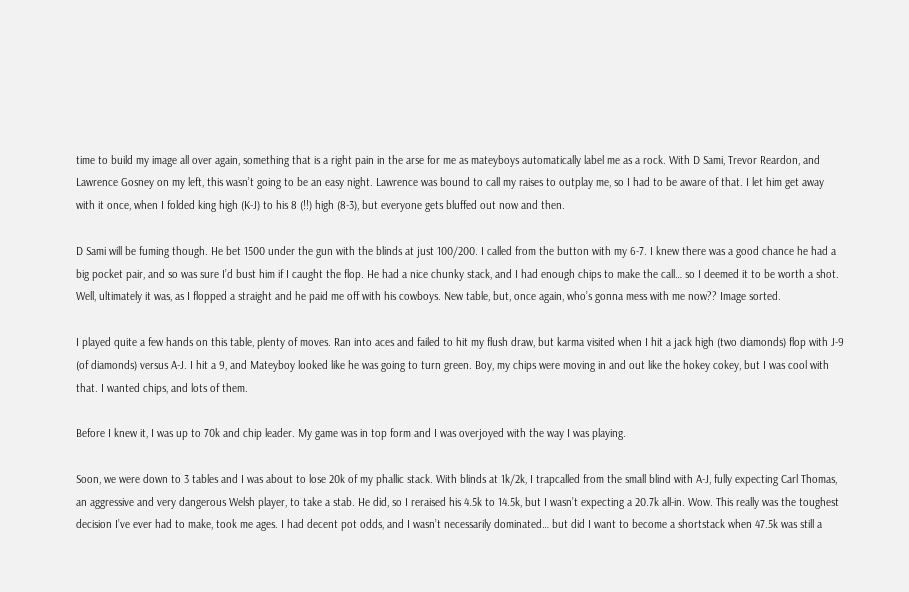time to build my image all over again, something that is a right pain in the arse for me as mateyboys automatically label me as a rock. With D Sami, Trevor Reardon, and Lawrence Gosney on my left, this wasn’t going to be an easy night. Lawrence was bound to call my raises to outplay me, so I had to be aware of that. I let him get away with it once, when I folded king high (K-J) to his 8 (!!) high (8-3), but everyone gets bluffed out now and then.

D Sami will be fuming though. He bet 1500 under the gun with the blinds at just 100/200. I called from the button with my 6-7. I knew there was a good chance he had a big pocket pair, and so was sure I’d bust him if I caught the flop. He had a nice chunky stack, and I had enough chips to make the call… so I deemed it to be worth a shot. Well, ultimately it was, as I flopped a straight and he paid me off with his cowboys. New table, but, once again, who’s gonna mess with me now?? Image sorted.

I played quite a few hands on this table, plenty of moves. Ran into aces and failed to hit my flush draw, but karma visited when I hit a jack high (two diamonds) flop with J-9 (of diamonds) versus A-J. I hit a 9, and Mateyboy looked like he was going to turn green. Boy, my chips were moving in and out like the hokey cokey, but I was cool with that. I wanted chips, and lots of them.

Before I knew it, I was up to 70k and chip leader. My game was in top form and I was overjoyed with the way I was playing.

Soon, we were down to 3 tables and I was about to lose 20k of my phallic stack. With blinds at 1k/2k, I trapcalled from the small blind with A-J, fully expecting Carl Thomas, an aggressive and very dangerous Welsh player, to take a stab. He did, so I reraised his 4.5k to 14.5k, but I wasn’t expecting a 20.7k all-in. Wow. This really was the toughest decision I’ve ever had to make, took me ages. I had decent pot odds, and I wasn’t necessarily dominated… but did I want to become a shortstack when 47.5k was still a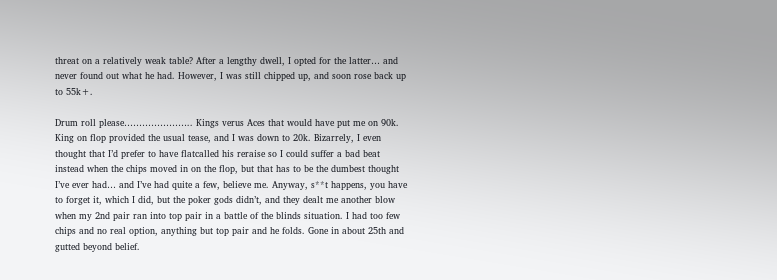threat on a relatively weak table? After a lengthy dwell, I opted for the latter… and never found out what he had. However, I was still chipped up, and soon rose back up to 55k+.

Drum roll please………………….. Kings verus Aces that would have put me on 90k. King on flop provided the usual tease, and I was down to 20k. Bizarrely, I even thought that I’d prefer to have flatcalled his reraise so I could suffer a bad beat instead when the chips moved in on the flop, but that has to be the dumbest thought I’ve ever had… and I’ve had quite a few, believe me. Anyway, s**t happens, you have to forget it, which I did, but the poker gods didn’t, and they dealt me another blow when my 2nd pair ran into top pair in a battle of the blinds situation. I had too few chips and no real option, anything but top pair and he folds. Gone in about 25th and gutted beyond belief.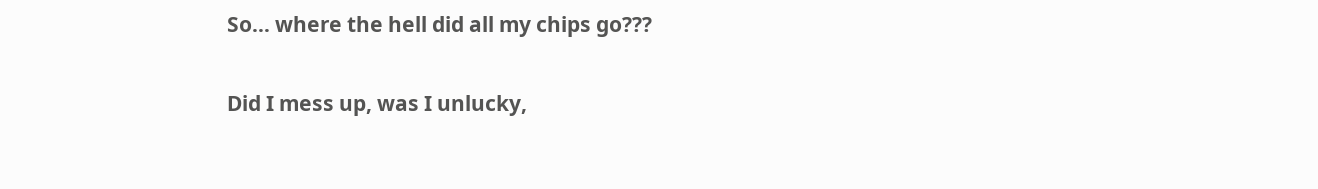So… where the hell did all my chips go???

Did I mess up, was I unlucky,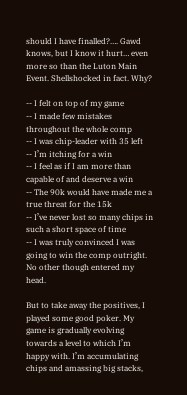should I have finalled?…. Gawd knows, but I know it hurt… even more so than the Luton Main Event. Shellshocked in fact. Why?

-- I felt on top of my game
-- I made few mistakes throughout the whole comp
-- I was chip-leader with 35 left
-- I’m itching for a win
-- I feel as if I am more than capable of and deserve a win
-- The 90k would have made me a true threat for the 15k
-- I’ve never lost so many chips in such a short space of time
-- I was truly convinced I was going to win the comp outright. No other though entered my head.

But to take away the positives, I played some good poker. My game is gradually evolving towards a level to which I’m happy with. I’m accumulating chips and amassing big stacks,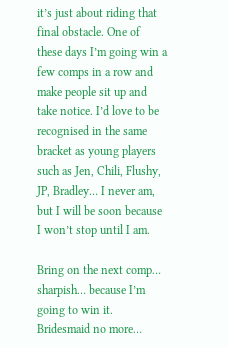it’s just about riding that final obstacle. One of these days I’m going win a few comps in a row and make people sit up and take notice. I’d love to be recognised in the same bracket as young players such as Jen, Chili, Flushy, JP, Bradley… I never am, but I will be soon because I won’t stop until I am.

Bring on the next comp… sharpish… because I’m going to win it. Bridesmaid no more…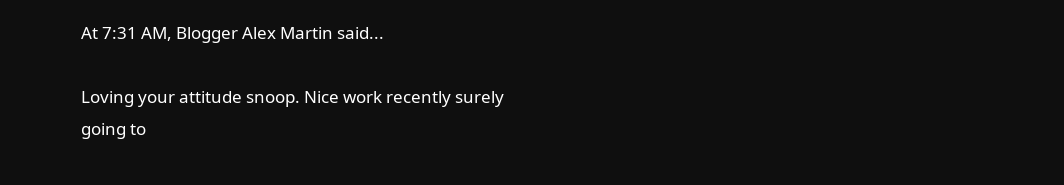At 7:31 AM, Blogger Alex Martin said...

Loving your attitude snoop. Nice work recently surely going to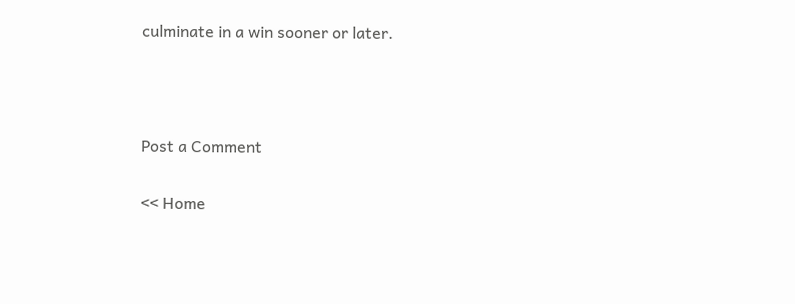culminate in a win sooner or later.



Post a Comment

<< Home